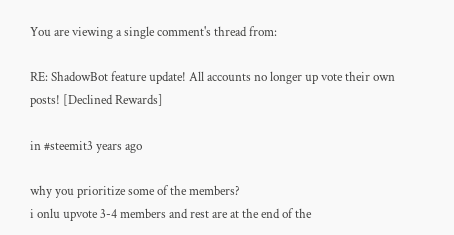You are viewing a single comment's thread from:

RE: ShadowBot feature update! All accounts no longer up vote their own posts! [Declined Rewards]

in #steemit3 years ago

why you prioritize some of the members?
i onlu upvote 3-4 members and rest are at the end of the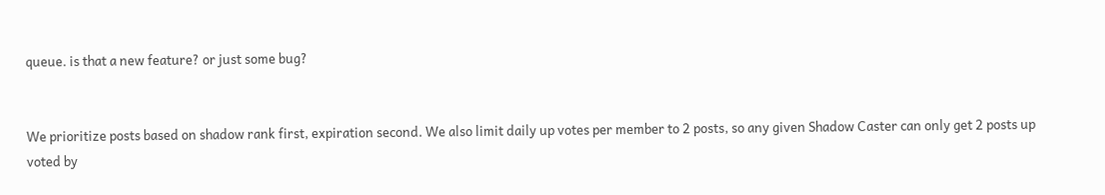queue. is that a new feature? or just some bug?


We prioritize posts based on shadow rank first, expiration second. We also limit daily up votes per member to 2 posts, so any given Shadow Caster can only get 2 posts up voted by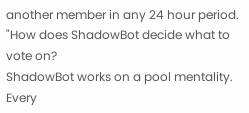another member in any 24 hour period.
"How does ShadowBot decide what to vote on?
ShadowBot works on a pool mentality. Every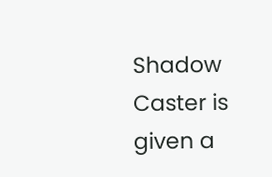Shadow Caster is given a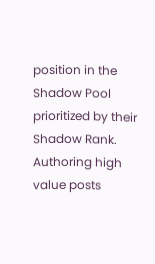position in the Shadow Pool prioritized by their Shadow Rank. Authoring high value posts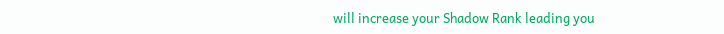will increase your Shadow Rank leading you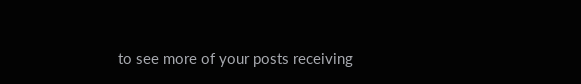to see more of your posts receiving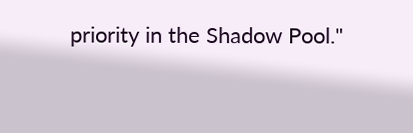priority in the Shadow Pool."